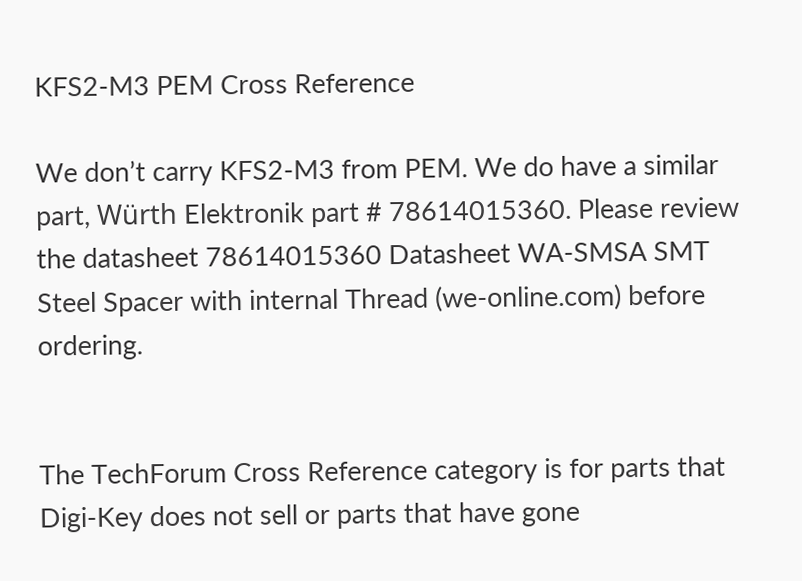KFS2-M3 PEM Cross Reference

We don’t carry KFS2-M3 from PEM. We do have a similar part, Würth Elektronik part # 78614015360. Please review the datasheet 78614015360 Datasheet WA-SMSA SMT Steel Spacer with internal Thread (we-online.com) before ordering.


The TechForum Cross Reference category is for parts that Digi-Key does not sell or parts that have gone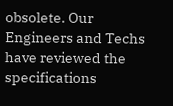obsolete. Our Engineers and Techs have reviewed the specifications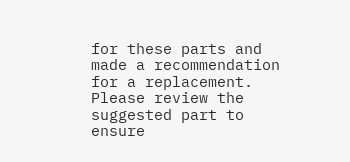for these parts and made a recommendation for a replacement. Please review the suggested part to ensure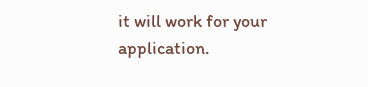it will work for your application.